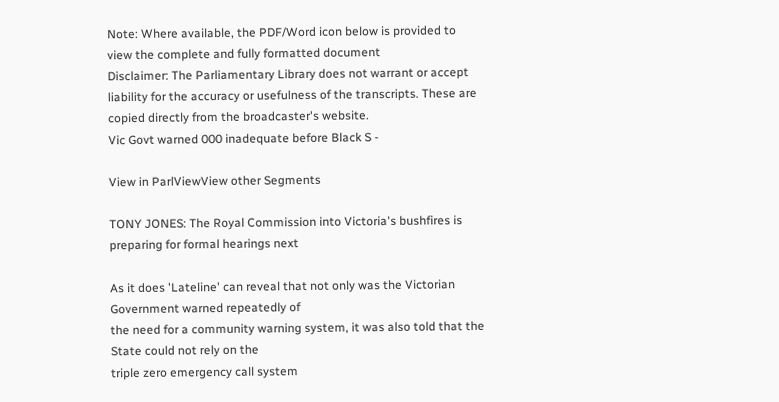Note: Where available, the PDF/Word icon below is provided to view the complete and fully formatted document
Disclaimer: The Parliamentary Library does not warrant or accept liability for the accuracy or usefulness of the transcripts. These are copied directly from the broadcaster's website.
Vic Govt warned 000 inadequate before Black S -

View in ParlViewView other Segments

TONY JONES: The Royal Commission into Victoria's bushfires is preparing for formal hearings next

As it does 'Lateline' can reveal that not only was the Victorian Government warned repeatedly of
the need for a community warning system, it was also told that the State could not rely on the
triple zero emergency call system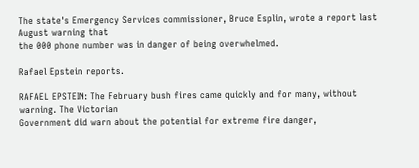The state's Emergency Services commissioner, Bruce Esplin, wrote a report last August warning that
the 000 phone number was in danger of being overwhelmed.

Rafael Epstein reports.

RAFAEL EPSTEIN: The February bush fires came quickly and for many, without warning. The Victorian
Government did warn about the potential for extreme fire danger,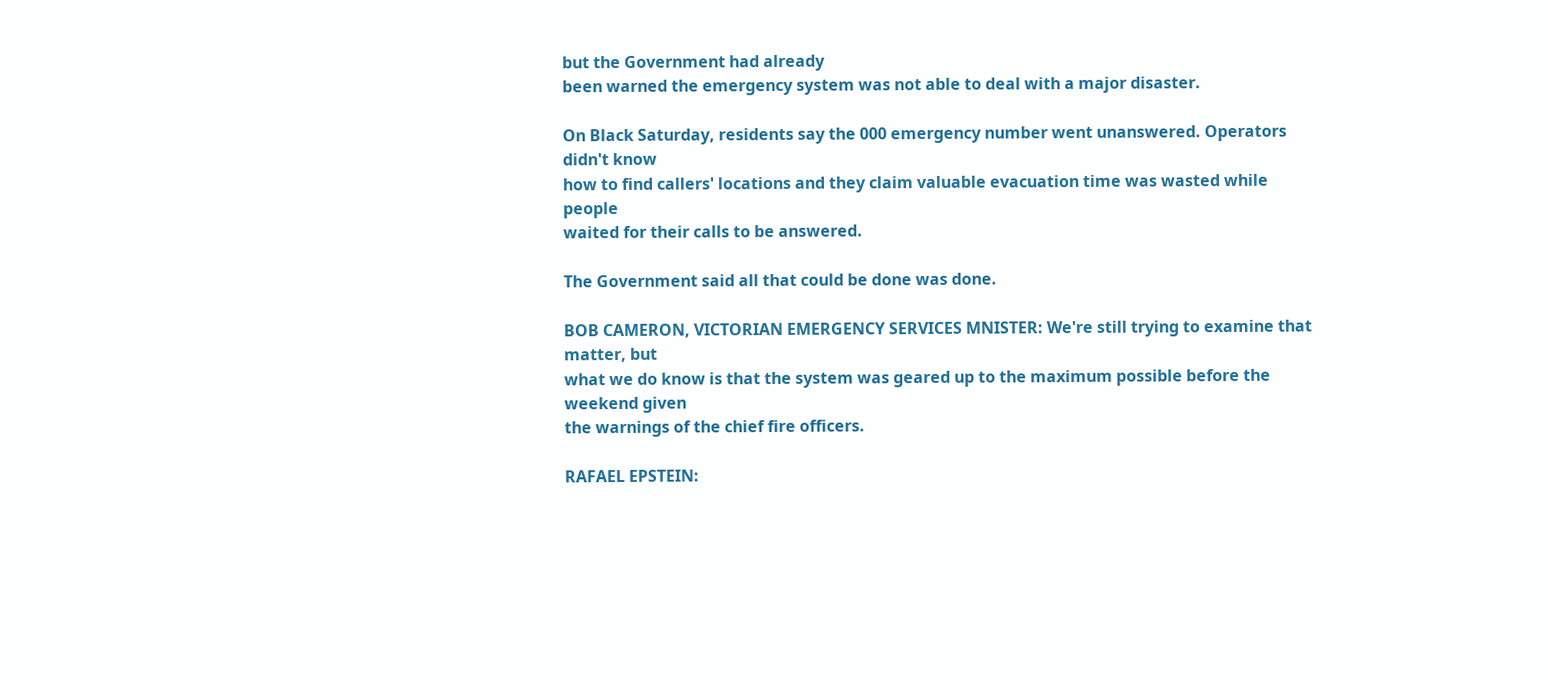but the Government had already
been warned the emergency system was not able to deal with a major disaster.

On Black Saturday, residents say the 000 emergency number went unanswered. Operators didn't know
how to find callers' locations and they claim valuable evacuation time was wasted while people
waited for their calls to be answered.

The Government said all that could be done was done.

BOB CAMERON, VICTORIAN EMERGENCY SERVICES MNISTER: We're still trying to examine that matter, but
what we do know is that the system was geared up to the maximum possible before the weekend given
the warnings of the chief fire officers.

RAFAEL EPSTEIN: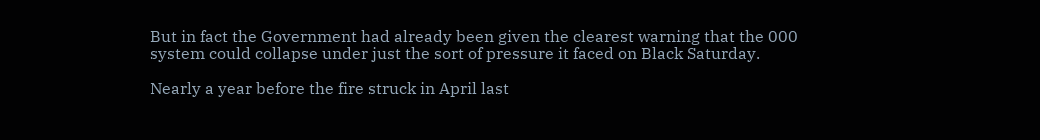But in fact the Government had already been given the clearest warning that the 000
system could collapse under just the sort of pressure it faced on Black Saturday.

Nearly a year before the fire struck in April last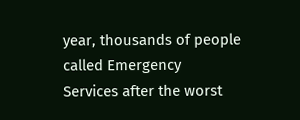year, thousands of people called Emergency
Services after the worst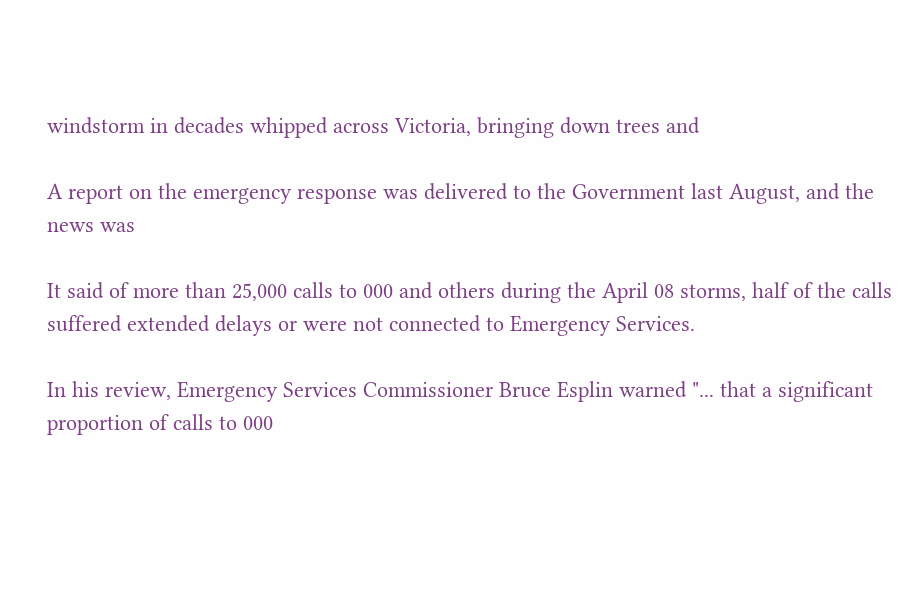windstorm in decades whipped across Victoria, bringing down trees and

A report on the emergency response was delivered to the Government last August, and the news was

It said of more than 25,000 calls to 000 and others during the April 08 storms, half of the calls
suffered extended delays or were not connected to Emergency Services.

In his review, Emergency Services Commissioner Bruce Esplin warned "... that a significant
proportion of calls to 000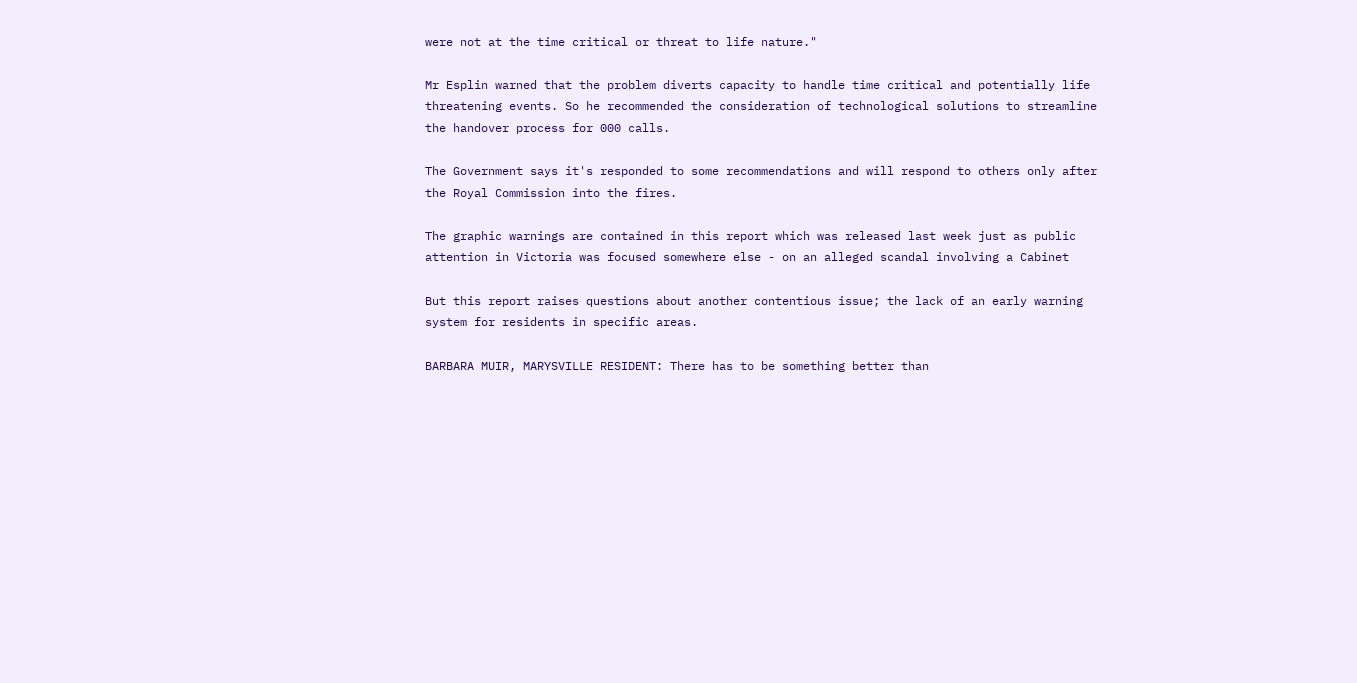were not at the time critical or threat to life nature."

Mr Esplin warned that the problem diverts capacity to handle time critical and potentially life
threatening events. So he recommended the consideration of technological solutions to streamline
the handover process for 000 calls.

The Government says it's responded to some recommendations and will respond to others only after
the Royal Commission into the fires.

The graphic warnings are contained in this report which was released last week just as public
attention in Victoria was focused somewhere else - on an alleged scandal involving a Cabinet

But this report raises questions about another contentious issue; the lack of an early warning
system for residents in specific areas.

BARBARA MUIR, MARYSVILLE RESIDENT: There has to be something better than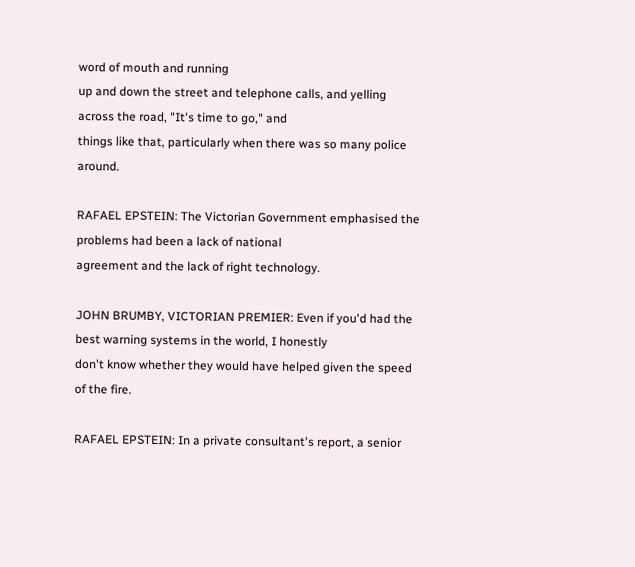word of mouth and running
up and down the street and telephone calls, and yelling across the road, "It's time to go," and
things like that, particularly when there was so many police around.

RAFAEL EPSTEIN: The Victorian Government emphasised the problems had been a lack of national
agreement and the lack of right technology.

JOHN BRUMBY, VICTORIAN PREMIER: Even if you'd had the best warning systems in the world, I honestly
don't know whether they would have helped given the speed of the fire.

RAFAEL EPSTEIN: In a private consultant's report, a senior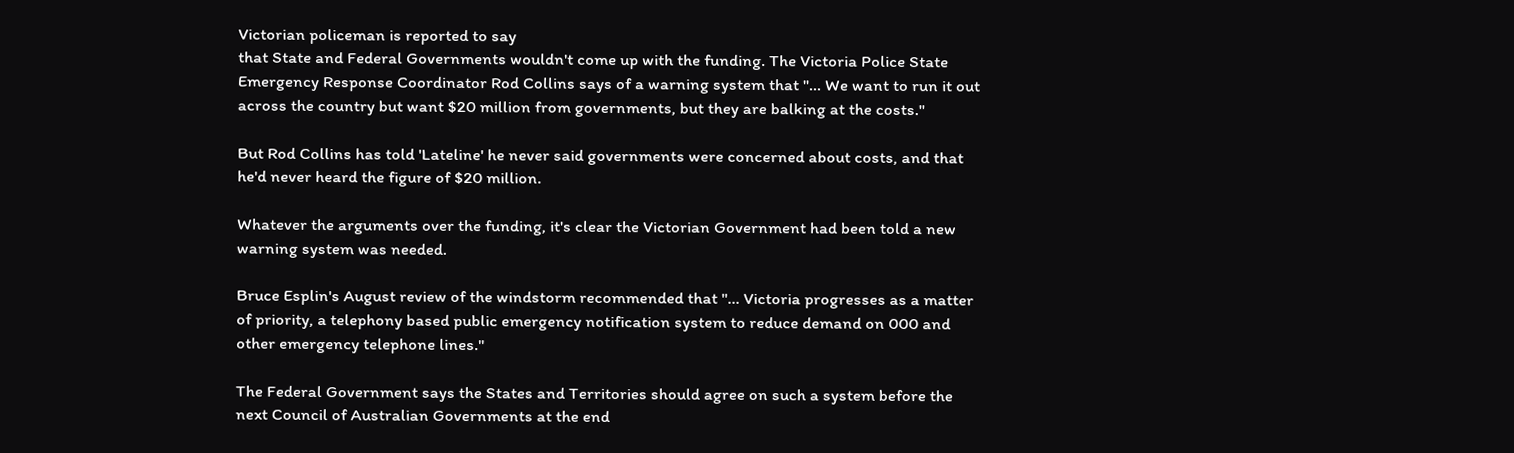Victorian policeman is reported to say
that State and Federal Governments wouldn't come up with the funding. The Victoria Police State
Emergency Response Coordinator Rod Collins says of a warning system that "... We want to run it out
across the country but want $20 million from governments, but they are balking at the costs."

But Rod Collins has told 'Lateline' he never said governments were concerned about costs, and that
he'd never heard the figure of $20 million.

Whatever the arguments over the funding, it's clear the Victorian Government had been told a new
warning system was needed.

Bruce Esplin's August review of the windstorm recommended that "... Victoria progresses as a matter
of priority, a telephony based public emergency notification system to reduce demand on 000 and
other emergency telephone lines."

The Federal Government says the States and Territories should agree on such a system before the
next Council of Australian Governments at the end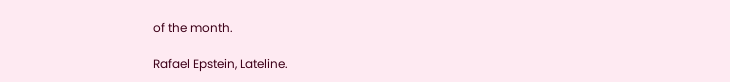of the month.

Rafael Epstein, Lateline.